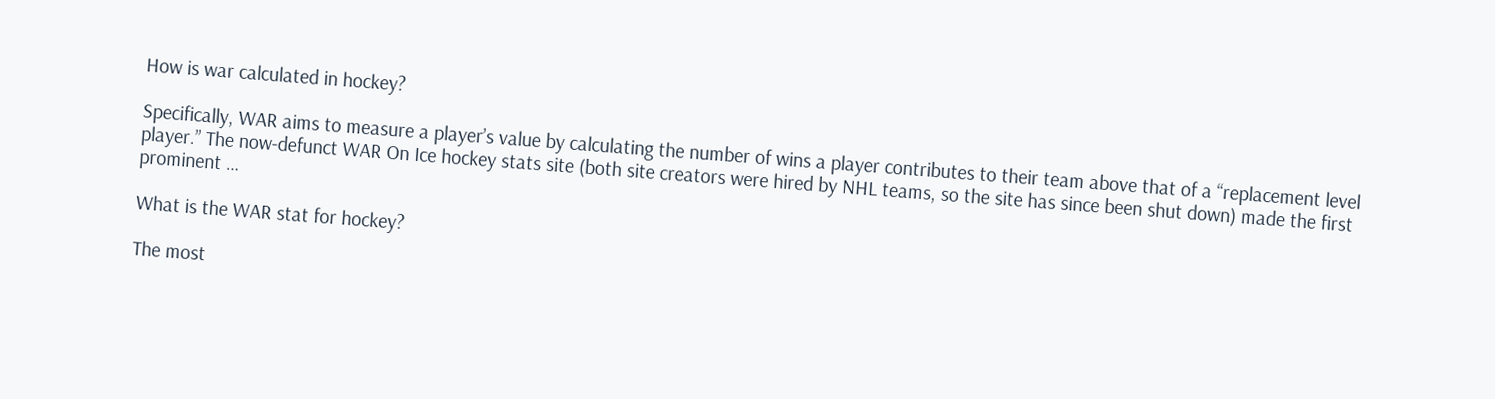How is war calculated in hockey?

Specifically, WAR aims to measure a player’s value by calculating the number of wins a player contributes to their team above that of a “replacement level player.” The now-defunct WAR On Ice hockey stats site (both site creators were hired by NHL teams, so the site has since been shut down) made the first prominent …

What is the WAR stat for hockey?

The most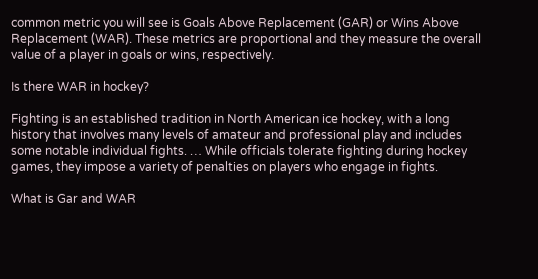common metric you will see is Goals Above Replacement (GAR) or Wins Above Replacement (WAR). These metrics are proportional and they measure the overall value of a player in goals or wins, respectively.

Is there WAR in hockey?

Fighting is an established tradition in North American ice hockey, with a long history that involves many levels of amateur and professional play and includes some notable individual fights. … While officials tolerate fighting during hockey games, they impose a variety of penalties on players who engage in fights.

What is Gar and WAR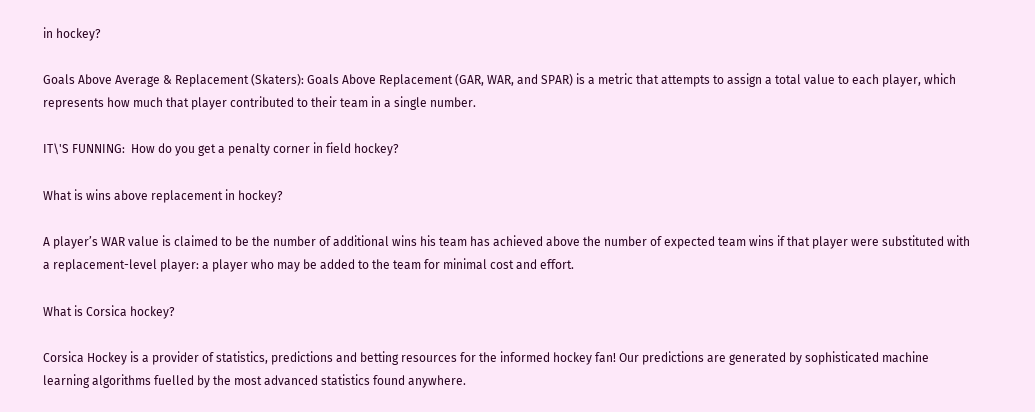in hockey?

Goals Above Average & Replacement (Skaters): Goals Above Replacement (GAR, WAR, and SPAR) is a metric that attempts to assign a total value to each player, which represents how much that player contributed to their team in a single number.

IT\'S FUNNING:  How do you get a penalty corner in field hockey?

What is wins above replacement in hockey?

A player’s WAR value is claimed to be the number of additional wins his team has achieved above the number of expected team wins if that player were substituted with a replacement-level player: a player who may be added to the team for minimal cost and effort.

What is Corsica hockey?

Corsica Hockey is a provider of statistics, predictions and betting resources for the informed hockey fan! Our predictions are generated by sophisticated machine learning algorithms fuelled by the most advanced statistics found anywhere.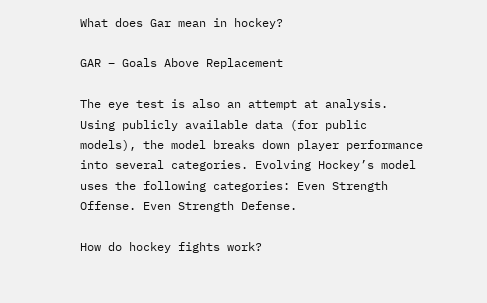What does Gar mean in hockey?

GAR – Goals Above Replacement

The eye test is also an attempt at analysis. Using publicly available data (for public models), the model breaks down player performance into several categories. Evolving Hockey’s model uses the following categories: Even Strength Offense. Even Strength Defense.

How do hockey fights work?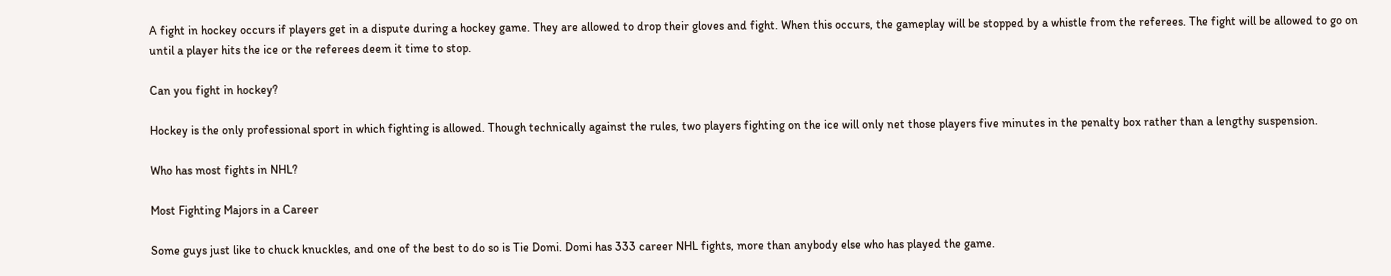A fight in hockey occurs if players get in a dispute during a hockey game. They are allowed to drop their gloves and fight. When this occurs, the gameplay will be stopped by a whistle from the referees. The fight will be allowed to go on until a player hits the ice or the referees deem it time to stop.

Can you fight in hockey?

Hockey is the only professional sport in which fighting is allowed. Though technically against the rules, two players fighting on the ice will only net those players five minutes in the penalty box rather than a lengthy suspension.

Who has most fights in NHL?

Most Fighting Majors in a Career

Some guys just like to chuck knuckles, and one of the best to do so is Tie Domi. Domi has 333 career NHL fights, more than anybody else who has played the game.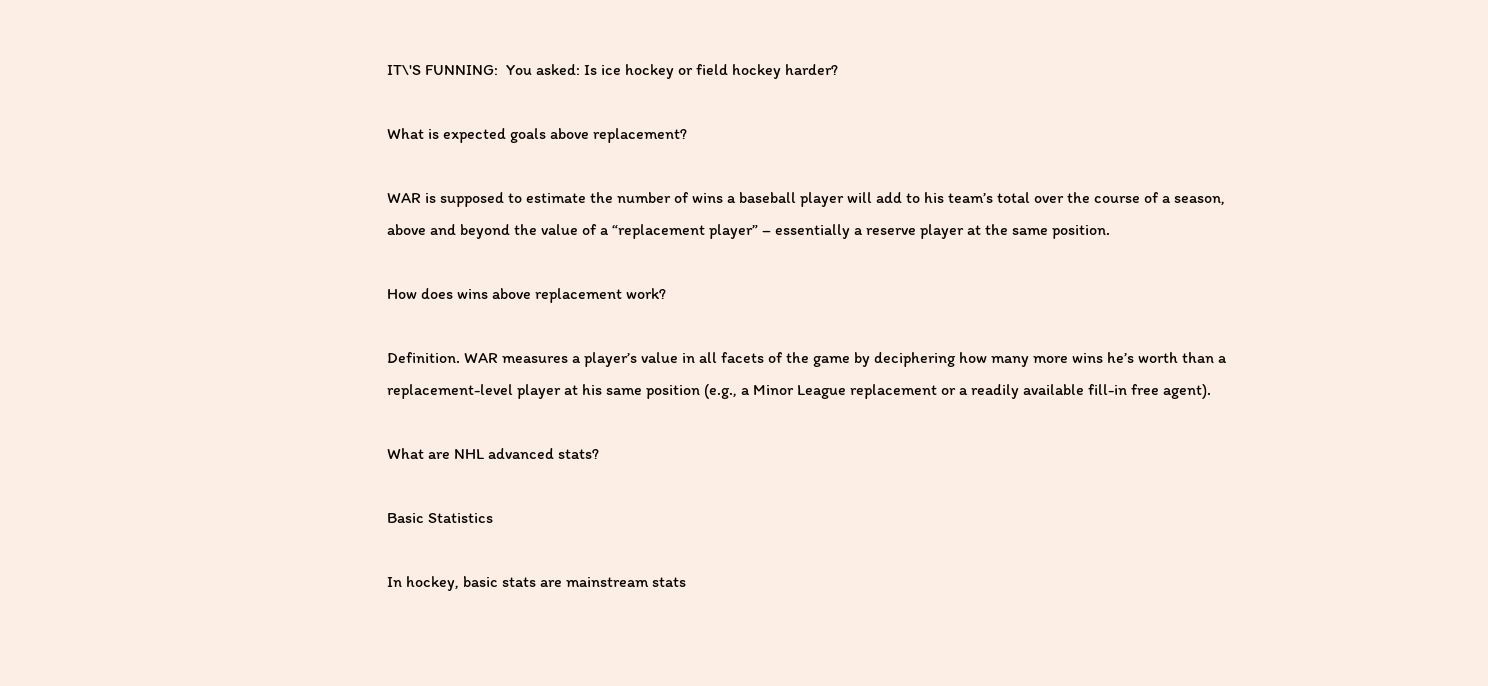IT\'S FUNNING:  You asked: Is ice hockey or field hockey harder?

What is expected goals above replacement?

WAR is supposed to estimate the number of wins a baseball player will add to his team’s total over the course of a season, above and beyond the value of a “replacement player” – essentially a reserve player at the same position.

How does wins above replacement work?

Definition. WAR measures a player’s value in all facets of the game by deciphering how many more wins he’s worth than a replacement-level player at his same position (e.g., a Minor League replacement or a readily available fill-in free agent).

What are NHL advanced stats?

Basic Statistics

In hockey, basic stats are mainstream stats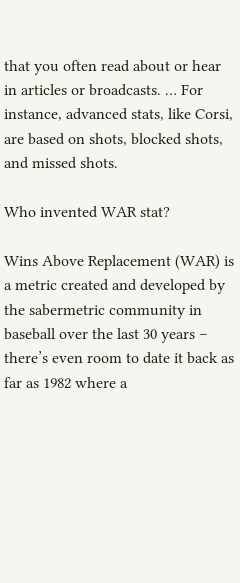that you often read about or hear in articles or broadcasts. … For instance, advanced stats, like Corsi, are based on shots, blocked shots, and missed shots.

Who invented WAR stat?

Wins Above Replacement (WAR) is a metric created and developed by the sabermetric community in baseball over the last 30 years – there’s even room to date it back as far as 1982 where a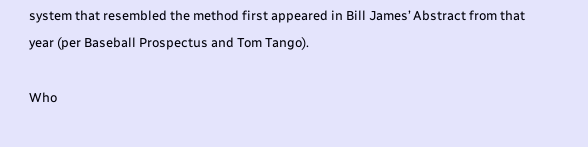system that resembled the method first appeared in Bill James’ Abstract from that year (per Baseball Prospectus and Tom Tango).

Who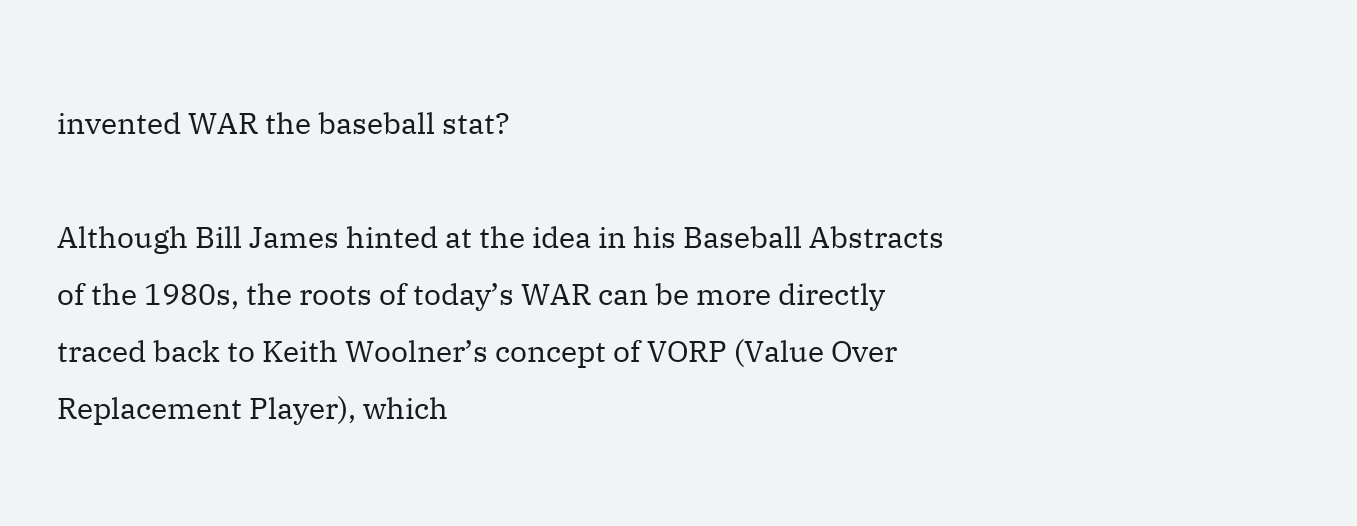invented WAR the baseball stat?

Although Bill James hinted at the idea in his Baseball Abstracts of the 1980s, the roots of today’s WAR can be more directly traced back to Keith Woolner’s concept of VORP (Value Over Replacement Player), which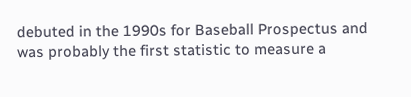debuted in the 1990s for Baseball Prospectus and was probably the first statistic to measure a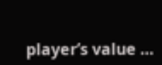player’s value …